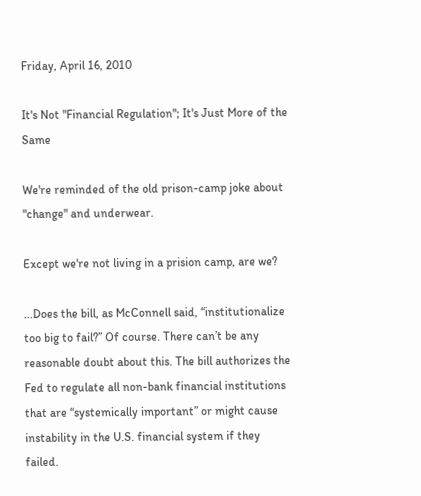Friday, April 16, 2010

It's Not "Financial Regulation"; It's Just More of the Same

We're reminded of the old prison-camp joke about "change" and underwear.

Except we're not living in a prision camp, are we?

...Does the bill, as McConnell said, “institutionalize too big to fail?” Of course. There can’t be any reasonable doubt about this. The bill authorizes the Fed to regulate all non-bank financial institutions that are “systemically important” or might cause instability in the U.S. financial system if they failed.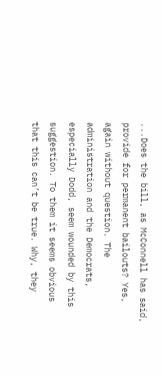...Does the bill, as McConnell has said, provide for permanent bailouts? Yes, again without question. The administration and the Democrats, especially Dodd, seem wounded by this suggestion. To them it seems obvious that this can’t be true. Why, they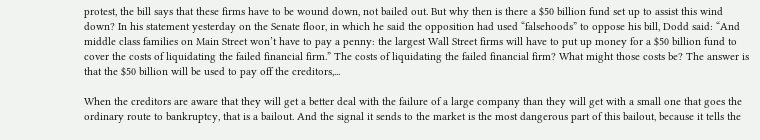protest, the bill says that these firms have to be wound down, not bailed out. But why then is there a $50 billion fund set up to assist this wind down? In his statement yesterday on the Senate floor, in which he said the opposition had used “falsehoods” to oppose his bill, Dodd said: “And middle class families on Main Street won’t have to pay a penny: the largest Wall Street firms will have to put up money for a $50 billion fund to cover the costs of liquidating the failed financial firm.” The costs of liquidating the failed financial firm? What might those costs be? The answer is that the $50 billion will be used to pay off the creditors,...

When the creditors are aware that they will get a better deal with the failure of a large company than they will get with a small one that goes the ordinary route to bankruptcy, that is a bailout. And the signal it sends to the market is the most dangerous part of this bailout, because it tells the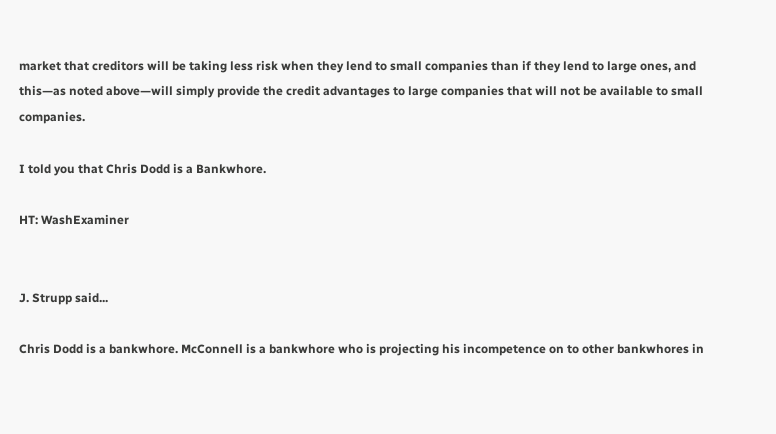market that creditors will be taking less risk when they lend to small companies than if they lend to large ones, and this—as noted above—will simply provide the credit advantages to large companies that will not be available to small companies.

I told you that Chris Dodd is a Bankwhore.

HT: WashExaminer


J. Strupp said...

Chris Dodd is a bankwhore. McConnell is a bankwhore who is projecting his incompetence on to other bankwhores in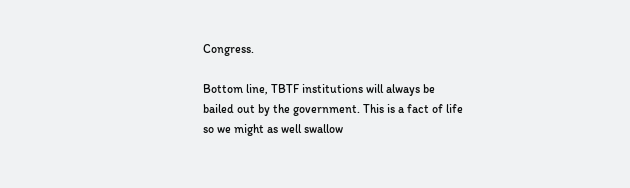Congress.

Bottom line, TBTF institutions will always be bailed out by the government. This is a fact of life so we might as well swallow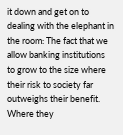it down and get on to dealing with the elephant in the room: The fact that we allow banking institutions to grow to the size where their risk to society far outweighs their benefit. Where they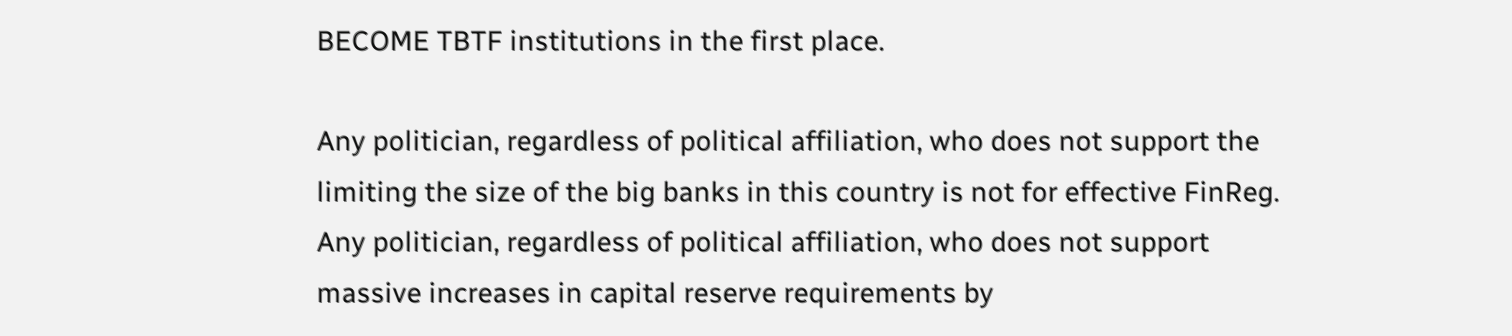BECOME TBTF institutions in the first place.

Any politician, regardless of political affiliation, who does not support the limiting the size of the big banks in this country is not for effective FinReg. Any politician, regardless of political affiliation, who does not support massive increases in capital reserve requirements by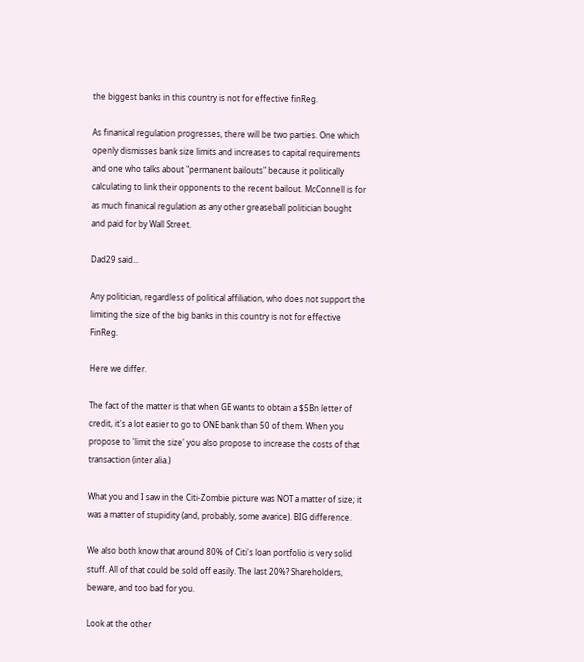the biggest banks in this country is not for effective finReg.

As finanical regulation progresses, there will be two parties. One which openly dismisses bank size limits and increases to capital requirements and one who talks about "permanent bailouts" because it politically calculating to link their opponents to the recent bailout. McConnell is for as much finanical regulation as any other greaseball politician bought and paid for by Wall Street.

Dad29 said...

Any politician, regardless of political affiliation, who does not support the limiting the size of the big banks in this country is not for effective FinReg.

Here we differ.

The fact of the matter is that when GE wants to obtain a $5Bn letter of credit, it's a lot easier to go to ONE bank than 50 of them. When you propose to 'limit the size' you also propose to increase the costs of that transaction (inter alia.)

What you and I saw in the Citi-Zombie picture was NOT a matter of size; it was a matter of stupidity (and, probably, some avarice). BIG difference.

We also both know that around 80% of Citi's loan portfolio is very solid stuff. All of that could be sold off easily. The last 20%? Shareholders, beware, and too bad for you.

Look at the other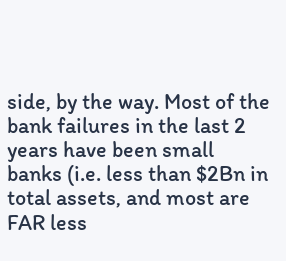side, by the way. Most of the bank failures in the last 2 years have been small banks (i.e. less than $2Bn in total assets, and most are FAR less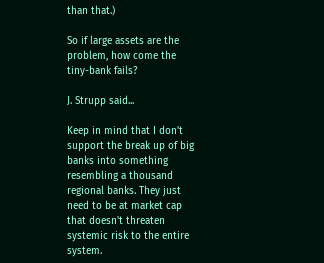than that.)

So if large assets are the problem, how come the tiny-bank fails?

J. Strupp said...

Keep in mind that I don't support the break up of big banks into something resembling a thousand regional banks. They just need to be at market cap that doesn't threaten systemic risk to the entire system.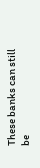These banks can still be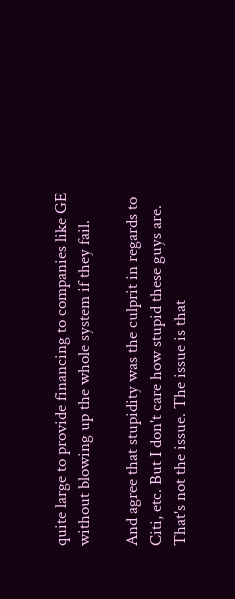quite large to provide financing to companies like GE without blowing up the whole system if they fail.

And agree that stupidity was the culprit in regards to Citi, etc. But I don't care how stupid these guys are. That's not the issue. The issue is that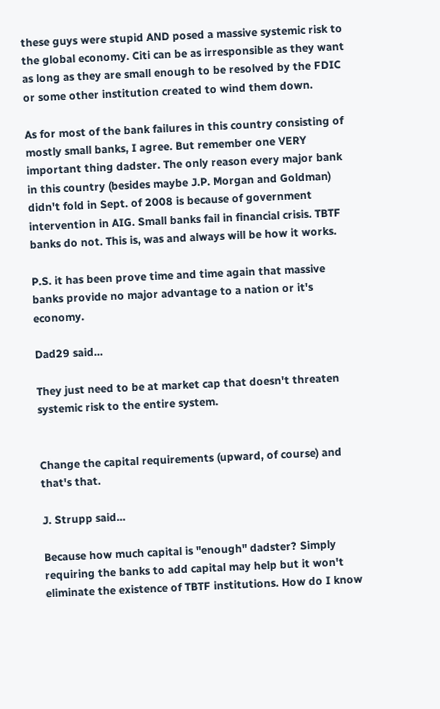these guys were stupid AND posed a massive systemic risk to the global economy. Citi can be as irresponsible as they want as long as they are small enough to be resolved by the FDIC or some other institution created to wind them down.

As for most of the bank failures in this country consisting of mostly small banks, I agree. But remember one VERY important thing dadster. The only reason every major bank in this country (besides maybe J.P. Morgan and Goldman) didn't fold in Sept. of 2008 is because of government intervention in AIG. Small banks fail in financial crisis. TBTF banks do not. This is, was and always will be how it works.

P.S. it has been prove time and time again that massive banks provide no major advantage to a nation or it's economy.

Dad29 said...

They just need to be at market cap that doesn't threaten systemic risk to the entire system.


Change the capital requirements (upward, of course) and that's that.

J. Strupp said...

Because how much capital is "enough" dadster? Simply requiring the banks to add capital may help but it won't eliminate the existence of TBTF institutions. How do I know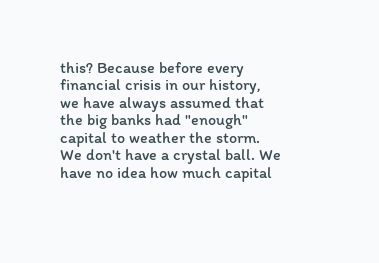this? Because before every financial crisis in our history, we have always assumed that the big banks had "enough" capital to weather the storm. We don't have a crystal ball. We have no idea how much capital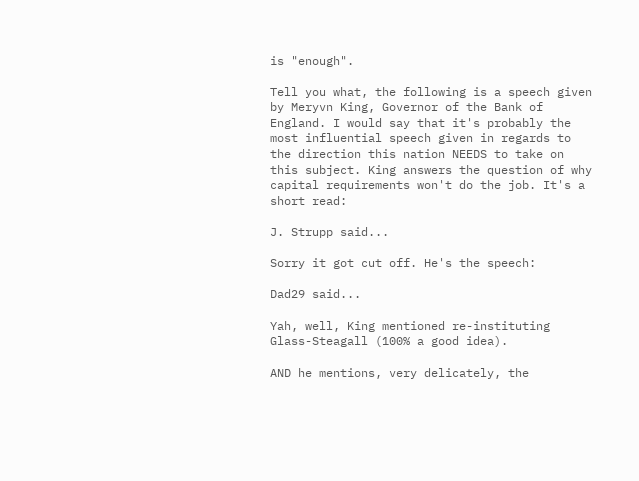is "enough".

Tell you what, the following is a speech given by Meryvn King, Governor of the Bank of England. I would say that it's probably the most influential speech given in regards to the direction this nation NEEDS to take on this subject. King answers the question of why capital requirements won't do the job. It's a short read:

J. Strupp said...

Sorry it got cut off. He's the speech:

Dad29 said...

Yah, well, King mentioned re-instituting Glass-Steagall (100% a good idea).

AND he mentions, very delicately, the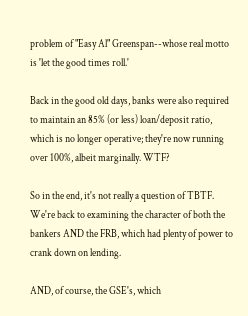problem of "Easy Al" Greenspan--whose real motto is 'let the good times roll.'

Back in the good old days, banks were also required to maintain an 85% (or less) loan/deposit ratio, which is no longer operative; they're now running over 100%, albeit marginally. WTF?

So in the end, it's not really a question of TBTF. We're back to examining the character of both the bankers AND the FRB, which had plenty of power to crank down on lending.

AND, of course, the GSE's, which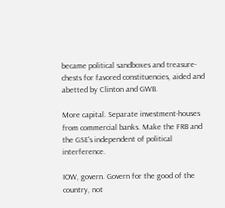became political sandboxes and treasure-chests for favored constituencies, aided and abetted by Clinton and GWB.

More capital. Separate investment-houses from commercial banks. Make the FRB and the GSE's independent of political interference.

IOW, govern. Govern for the good of the country, not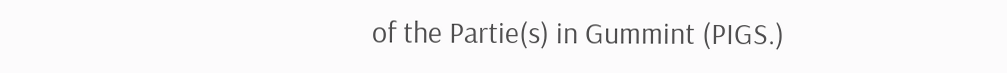of the Partie(s) in Gummint (PIGS.)